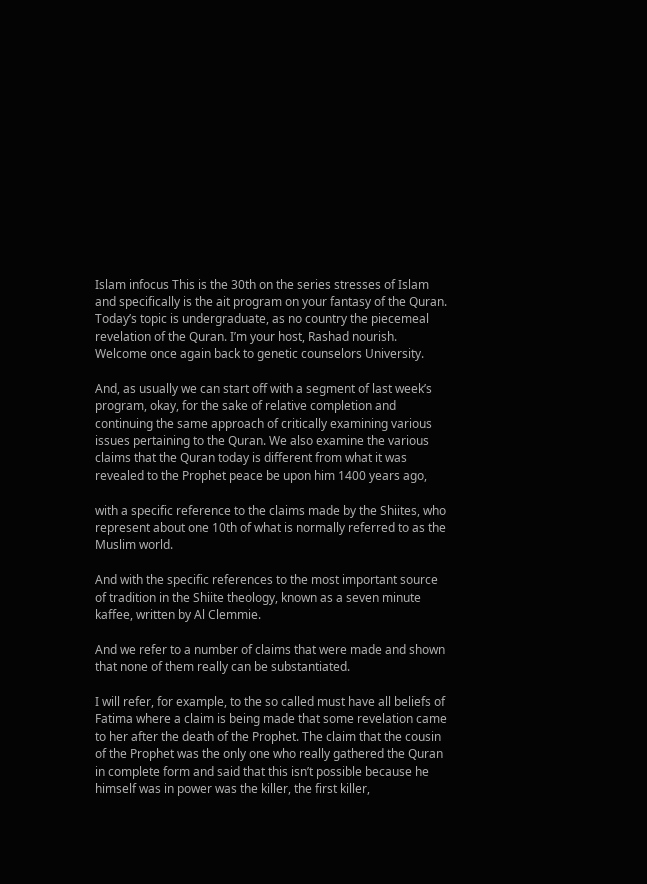Islam infocus This is the 30th on the series stresses of Islam and specifically is the ait program on your fantasy of the Quran. Today’s topic is undergraduate, as no country the piecemeal revelation of the Quran. I’m your host, Rashad nourish. Welcome once again back to genetic counselors University.

And, as usually we can start off with a segment of last week’s program, okay, for the sake of relative completion and continuing the same approach of critically examining various issues pertaining to the Quran. We also examine the various claims that the Quran today is different from what it was revealed to the Prophet peace be upon him 1400 years ago,

with a specific reference to the claims made by the Shiites, who represent about one 10th of what is normally referred to as the Muslim world.

And with the specific references to the most important source of tradition in the Shiite theology, known as a seven minute kaffee, written by Al Clemmie.

And we refer to a number of claims that were made and shown that none of them really can be substantiated.

I will refer, for example, to the so called must have all beliefs of Fatima where a claim is being made that some revelation came to her after the death of the Prophet. The claim that the cousin of the Prophet was the only one who really gathered the Quran in complete form and said that this isn’t possible because he himself was in power was the killer, the first killer,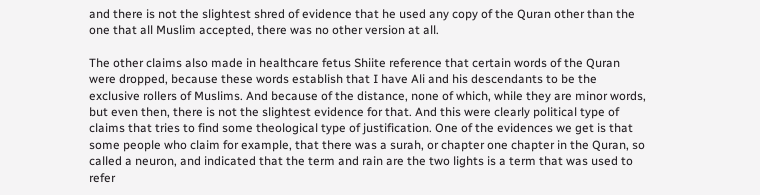and there is not the slightest shred of evidence that he used any copy of the Quran other than the one that all Muslim accepted, there was no other version at all.

The other claims also made in healthcare fetus Shiite reference that certain words of the Quran were dropped, because these words establish that I have Ali and his descendants to be the exclusive rollers of Muslims. And because of the distance, none of which, while they are minor words, but even then, there is not the slightest evidence for that. And this were clearly political type of claims that tries to find some theological type of justification. One of the evidences we get is that some people who claim for example, that there was a surah, or chapter one chapter in the Quran, so called a neuron, and indicated that the term and rain are the two lights is a term that was used to refer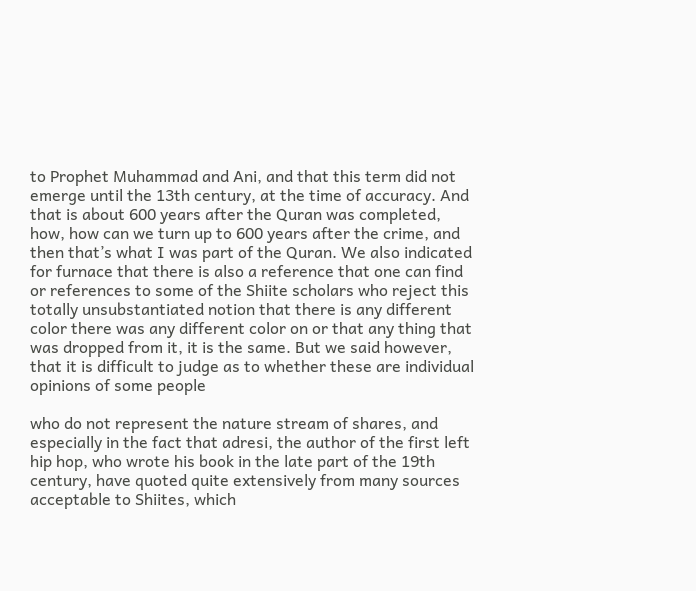to Prophet Muhammad and Ani, and that this term did not emerge until the 13th century, at the time of accuracy. And that is about 600 years after the Quran was completed, how, how can we turn up to 600 years after the crime, and then that’s what I was part of the Quran. We also indicated for furnace that there is also a reference that one can find or references to some of the Shiite scholars who reject this totally unsubstantiated notion that there is any different color there was any different color on or that any thing that was dropped from it, it is the same. But we said however, that it is difficult to judge as to whether these are individual opinions of some people

who do not represent the nature stream of shares, and especially in the fact that adresi, the author of the first left hip hop, who wrote his book in the late part of the 19th century, have quoted quite extensively from many sources acceptable to Shiites, which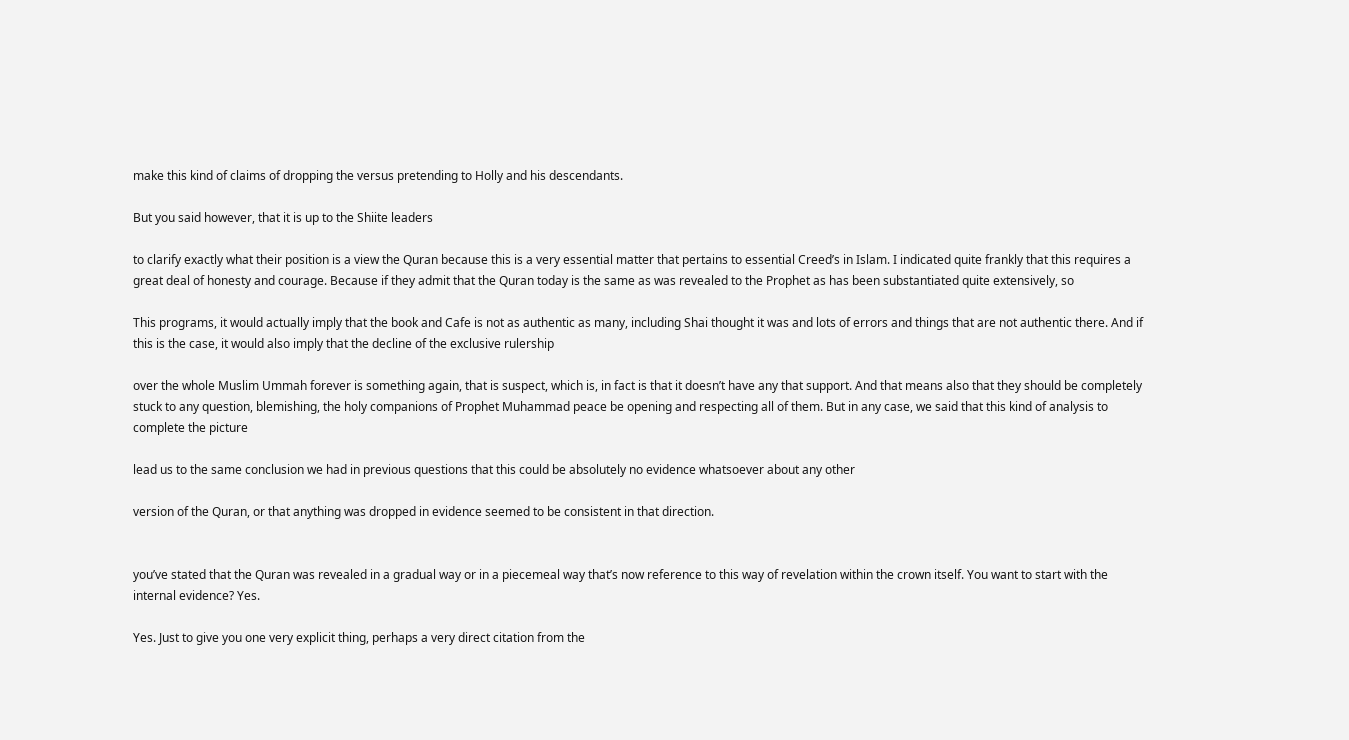make this kind of claims of dropping the versus pretending to Holly and his descendants.

But you said however, that it is up to the Shiite leaders

to clarify exactly what their position is a view the Quran because this is a very essential matter that pertains to essential Creed’s in Islam. I indicated quite frankly that this requires a great deal of honesty and courage. Because if they admit that the Quran today is the same as was revealed to the Prophet as has been substantiated quite extensively, so

This programs, it would actually imply that the book and Cafe is not as authentic as many, including Shai thought it was and lots of errors and things that are not authentic there. And if this is the case, it would also imply that the decline of the exclusive rulership

over the whole Muslim Ummah forever is something again, that is suspect, which is, in fact is that it doesn’t have any that support. And that means also that they should be completely stuck to any question, blemishing, the holy companions of Prophet Muhammad peace be opening and respecting all of them. But in any case, we said that this kind of analysis to complete the picture

lead us to the same conclusion we had in previous questions that this could be absolutely no evidence whatsoever about any other

version of the Quran, or that anything was dropped in evidence seemed to be consistent in that direction.


you’ve stated that the Quran was revealed in a gradual way or in a piecemeal way that’s now reference to this way of revelation within the crown itself. You want to start with the internal evidence? Yes.

Yes. Just to give you one very explicit thing, perhaps a very direct citation from the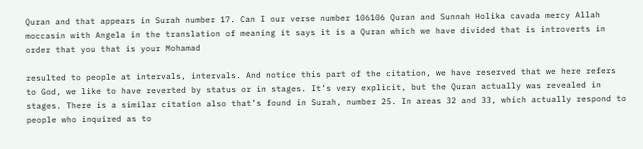Quran and that appears in Surah number 17. Can I our verse number 106106 Quran and Sunnah Holika cavada mercy Allah moccasin with Angela in the translation of meaning it says it is a Quran which we have divided that is introverts in order that you that is your Mohamad

resulted to people at intervals, intervals. And notice this part of the citation, we have reserved that we here refers to God, we like to have reverted by status or in stages. It’s very explicit, but the Quran actually was revealed in stages. There is a similar citation also that’s found in Surah, number 25. In areas 32 and 33, which actually respond to people who inquired as to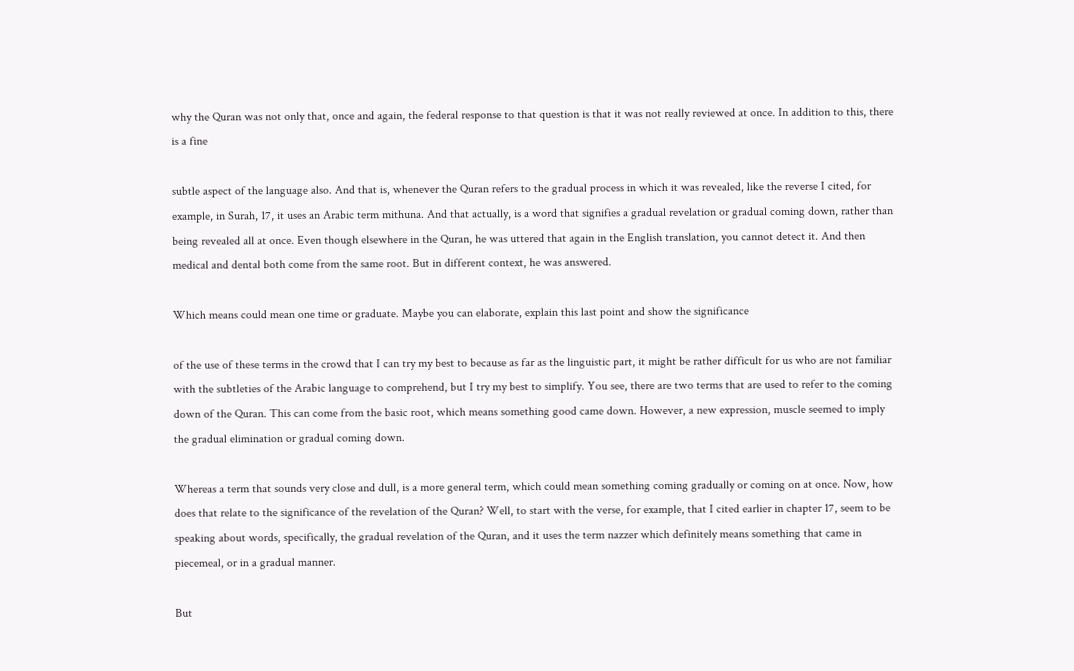why the Quran was not only that, once and again, the federal response to that question is that it was not really reviewed at once. In addition to this, there is a fine

subtle aspect of the language also. And that is, whenever the Quran refers to the gradual process in which it was revealed, like the reverse I cited, for example, in Surah, 17, it uses an Arabic term mithuna. And that actually, is a word that signifies a gradual revelation or gradual coming down, rather than being revealed all at once. Even though elsewhere in the Quran, he was uttered that again in the English translation, you cannot detect it. And then medical and dental both come from the same root. But in different context, he was answered.

Which means could mean one time or graduate. Maybe you can elaborate, explain this last point and show the significance

of the use of these terms in the crowd that I can try my best to because as far as the linguistic part, it might be rather difficult for us who are not familiar with the subtleties of the Arabic language to comprehend, but I try my best to simplify. You see, there are two terms that are used to refer to the coming down of the Quran. This can come from the basic root, which means something good came down. However, a new expression, muscle seemed to imply the gradual elimination or gradual coming down.

Whereas a term that sounds very close and dull, is a more general term, which could mean something coming gradually or coming on at once. Now, how does that relate to the significance of the revelation of the Quran? Well, to start with the verse, for example, that I cited earlier in chapter 17, seem to be speaking about words, specifically, the gradual revelation of the Quran, and it uses the term nazzer which definitely means something that came in piecemeal, or in a gradual manner.

But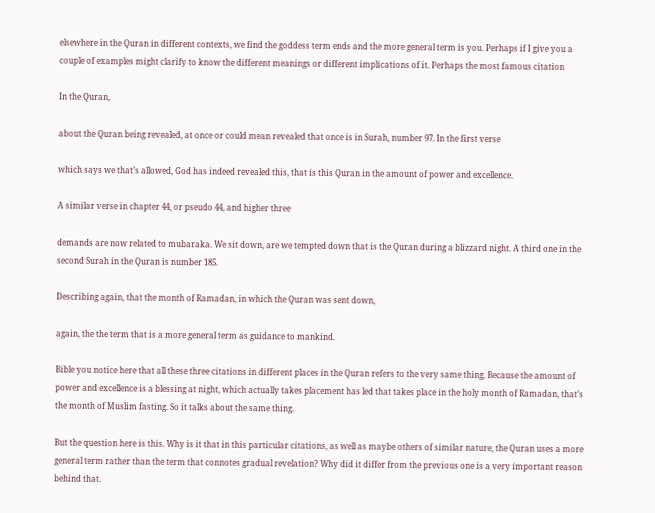elsewhere in the Quran in different contexts, we find the goddess term ends and the more general term is you. Perhaps if I give you a couple of examples might clarify to know the different meanings or different implications of it. Perhaps the most famous citation

In the Quran,

about the Quran being revealed, at once or could mean revealed that once is in Surah, number 97. In the first verse

which says we that’s allowed, God has indeed revealed this, that is this Quran in the amount of power and excellence.

A similar verse in chapter 44, or pseudo 44, and higher three

demands are now related to mubaraka. We sit down, are we tempted down that is the Quran during a blizzard night. A third one in the second Surah in the Quran is number 185.

Describing again, that the month of Ramadan, in which the Quran was sent down,

again, the the term that is a more general term as guidance to mankind.

Bible you notice here that all these three citations in different places in the Quran refers to the very same thing. Because the amount of power and excellence is a blessing at night, which actually takes placement has led that takes place in the holy month of Ramadan, that’s the month of Muslim fasting. So it talks about the same thing.

But the question here is this. Why is it that in this particular citations, as well as maybe others of similar nature, the Quran uses a more general term rather than the term that connotes gradual revelation? Why did it differ from the previous one is a very important reason behind that.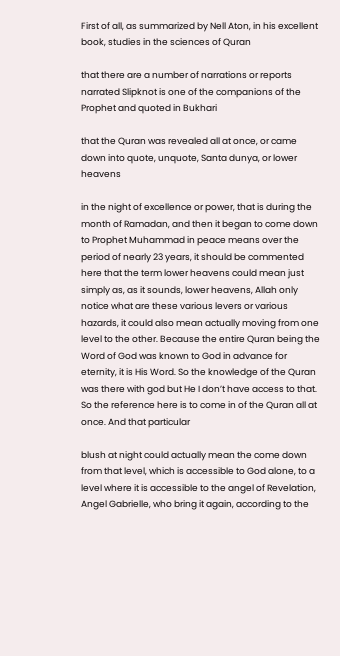First of all, as summarized by Nell Aton, in his excellent book, studies in the sciences of Quran

that there are a number of narrations or reports narrated Slipknot is one of the companions of the Prophet and quoted in Bukhari

that the Quran was revealed all at once, or came down into quote, unquote, Santa dunya, or lower heavens

in the night of excellence or power, that is during the month of Ramadan, and then it began to come down to Prophet Muhammad in peace means over the period of nearly 23 years, it should be commented here that the term lower heavens could mean just simply as, as it sounds, lower heavens, Allah only notice what are these various levers or various hazards, it could also mean actually moving from one level to the other. Because the entire Quran being the Word of God was known to God in advance for eternity, it is His Word. So the knowledge of the Quran was there with god but He I don’t have access to that. So the reference here is to come in of the Quran all at once. And that particular

blush at night could actually mean the come down from that level, which is accessible to God alone, to a level where it is accessible to the angel of Revelation, Angel Gabrielle, who bring it again, according to the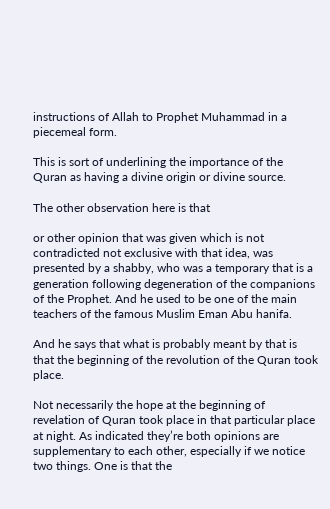instructions of Allah to Prophet Muhammad in a piecemeal form.

This is sort of underlining the importance of the Quran as having a divine origin or divine source.

The other observation here is that

or other opinion that was given which is not contradicted not exclusive with that idea, was presented by a shabby, who was a temporary that is a generation following degeneration of the companions of the Prophet. And he used to be one of the main teachers of the famous Muslim Eman Abu hanifa.

And he says that what is probably meant by that is that the beginning of the revolution of the Quran took place.

Not necessarily the hope at the beginning of revelation of Quran took place in that particular place at night. As indicated they’re both opinions are supplementary to each other, especially if we notice two things. One is that the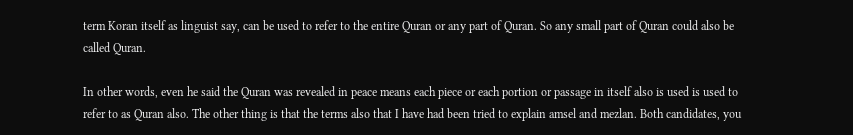term Koran itself as linguist say, can be used to refer to the entire Quran or any part of Quran. So any small part of Quran could also be called Quran.

In other words, even he said the Quran was revealed in peace means each piece or each portion or passage in itself also is used is used to refer to as Quran also. The other thing is that the terms also that I have had been tried to explain amsel and mezlan. Both candidates, you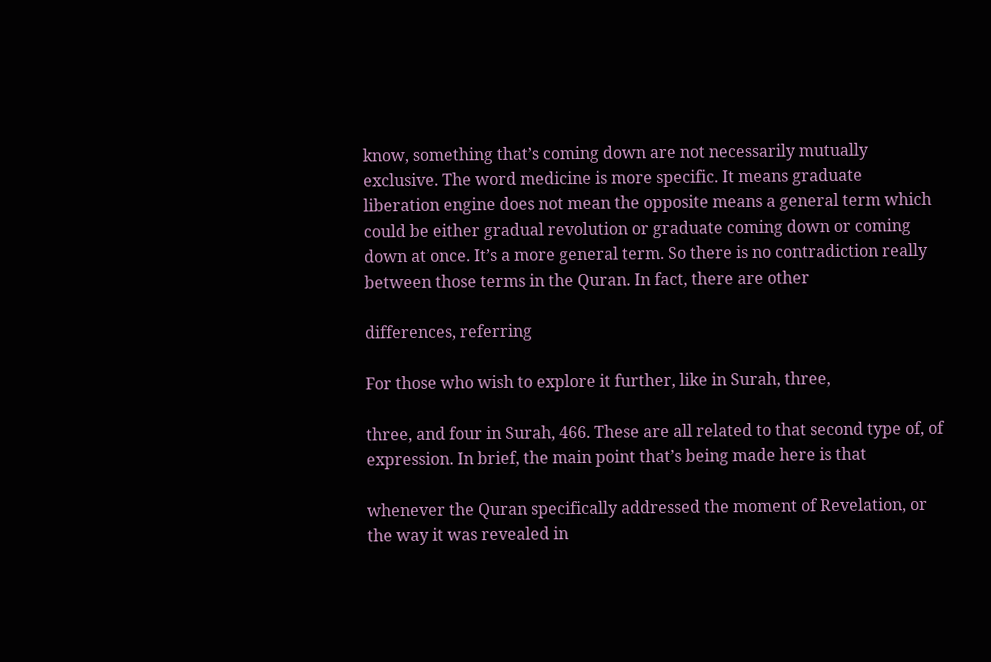know, something that’s coming down are not necessarily mutually exclusive. The word medicine is more specific. It means graduate liberation engine does not mean the opposite means a general term which could be either gradual revolution or graduate coming down or coming down at once. It’s a more general term. So there is no contradiction really between those terms in the Quran. In fact, there are other

differences, referring

For those who wish to explore it further, like in Surah, three,

three, and four in Surah, 466. These are all related to that second type of, of expression. In brief, the main point that’s being made here is that

whenever the Quran specifically addressed the moment of Revelation, or the way it was revealed in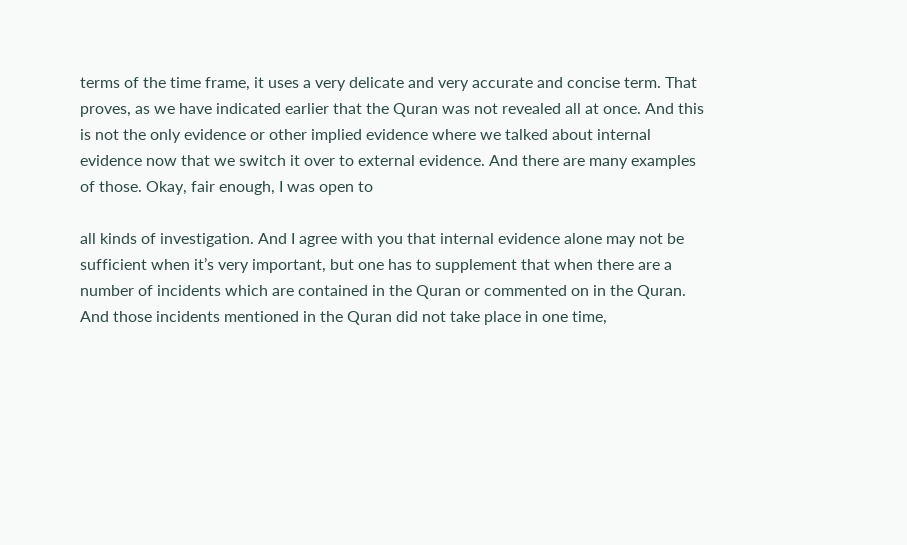terms of the time frame, it uses a very delicate and very accurate and concise term. That proves, as we have indicated earlier that the Quran was not revealed all at once. And this is not the only evidence or other implied evidence where we talked about internal evidence now that we switch it over to external evidence. And there are many examples of those. Okay, fair enough, I was open to

all kinds of investigation. And I agree with you that internal evidence alone may not be sufficient when it’s very important, but one has to supplement that when there are a number of incidents which are contained in the Quran or commented on in the Quran. And those incidents mentioned in the Quran did not take place in one time,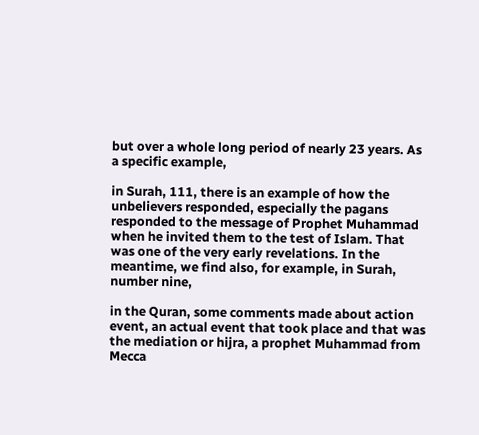but over a whole long period of nearly 23 years. As a specific example,

in Surah, 111, there is an example of how the unbelievers responded, especially the pagans responded to the message of Prophet Muhammad when he invited them to the test of Islam. That was one of the very early revelations. In the meantime, we find also, for example, in Surah, number nine,

in the Quran, some comments made about action event, an actual event that took place and that was the mediation or hijra, a prophet Muhammad from Mecca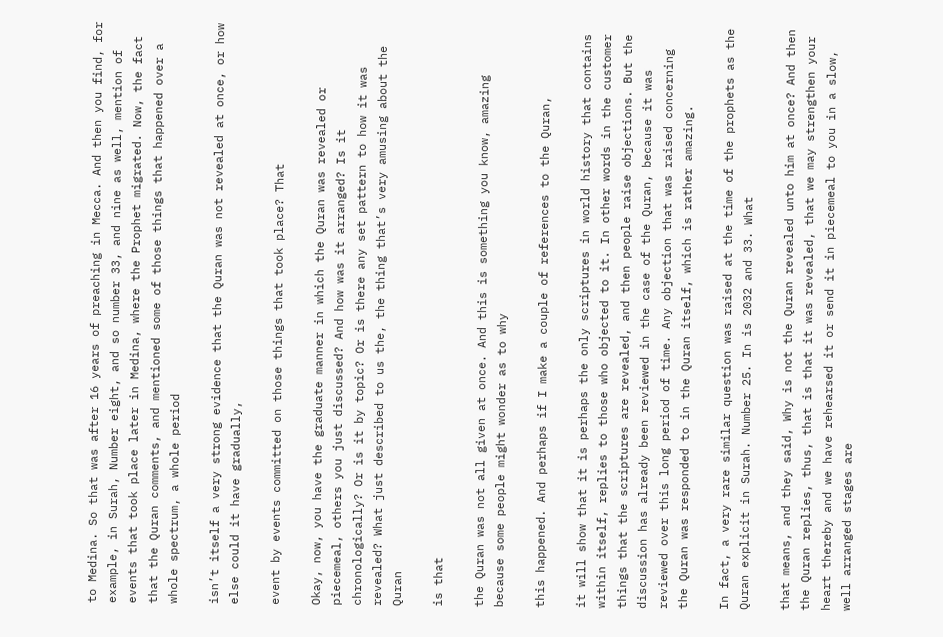to Medina. So that was after 16 years of preaching in Mecca. And then you find, for example, in Surah, Number eight, and so number 33, and nine as well, mention of events that took place later in Medina, where the Prophet migrated. Now, the fact that the Quran comments, and mentioned some of those things that happened over a whole spectrum, a whole period

isn’t itself a very strong evidence that the Quran was not revealed at once, or how else could it have gradually,

event by events committed on those things that took place? That

Okay, now, you have the graduate manner in which the Quran was revealed or piecemeal, others you just discussed? And how was it arranged? Is it chronologically? Or is it by topic? Or is there any set pattern to how it was revealed? What just described to us the, the thing that’s very amusing about the Quran

is that

the Quran was not all given at once. And this is something you know, amazing because some people might wonder as to why

this happened. And perhaps if I make a couple of references to the Quran,

it will show that it is perhaps the only scriptures in world history that contains within itself, replies to those who objected to it. In other words in the customer things that the scriptures are revealed, and then people raise objections. But the discussion has already been reviewed in the case of the Quran, because it was reviewed over this long period of time. Any objection that was raised concerning the Quran was responded to in the Quran itself, which is rather amazing.

In fact, a very rare similar question was raised at the time of the prophets as the Quran explicit in Surah. Number 25. In is 2032 and 33. What

that means, and they said, Why is not the Quran revealed unto him at once? And then the Quran replies, thus, that is that it was revealed, that we may strengthen your heart thereby and we have rehearsed it or send it in piecemeal to you in a slow, well arranged stages are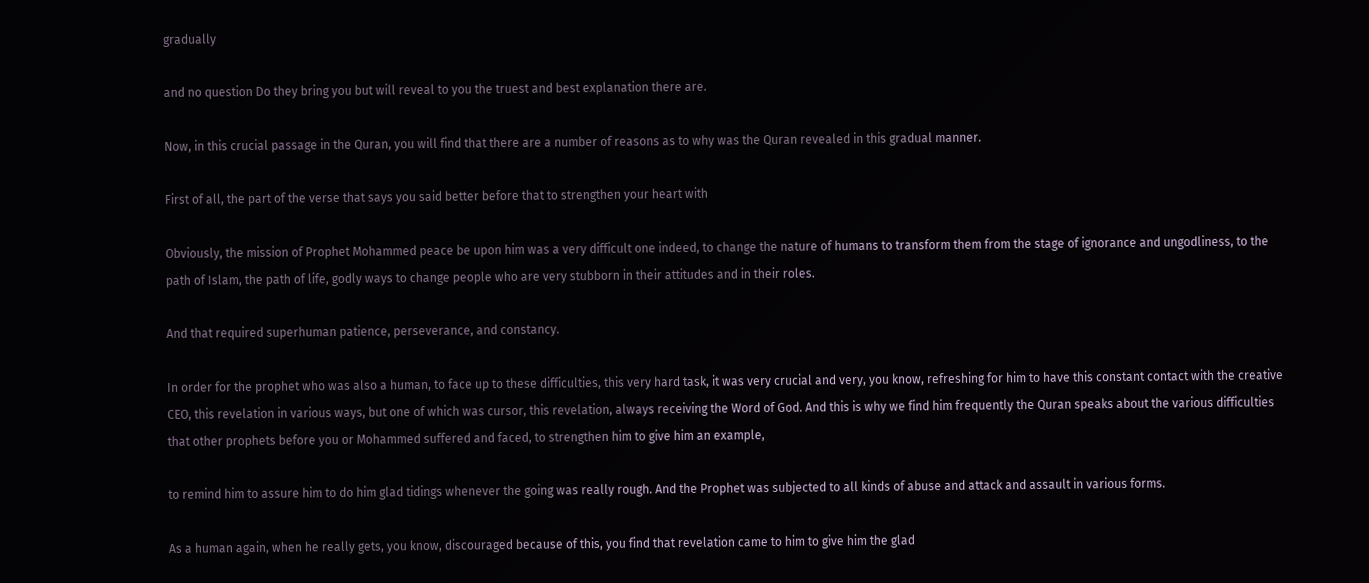gradually

and no question Do they bring you but will reveal to you the truest and best explanation there are.

Now, in this crucial passage in the Quran, you will find that there are a number of reasons as to why was the Quran revealed in this gradual manner.

First of all, the part of the verse that says you said better before that to strengthen your heart with

Obviously, the mission of Prophet Mohammed peace be upon him was a very difficult one indeed, to change the nature of humans to transform them from the stage of ignorance and ungodliness, to the path of Islam, the path of life, godly ways to change people who are very stubborn in their attitudes and in their roles.

And that required superhuman patience, perseverance, and constancy.

In order for the prophet who was also a human, to face up to these difficulties, this very hard task, it was very crucial and very, you know, refreshing for him to have this constant contact with the creative CEO, this revelation in various ways, but one of which was cursor, this revelation, always receiving the Word of God. And this is why we find him frequently the Quran speaks about the various difficulties that other prophets before you or Mohammed suffered and faced, to strengthen him to give him an example,

to remind him to assure him to do him glad tidings whenever the going was really rough. And the Prophet was subjected to all kinds of abuse and attack and assault in various forms.

As a human again, when he really gets, you know, discouraged because of this, you find that revelation came to him to give him the glad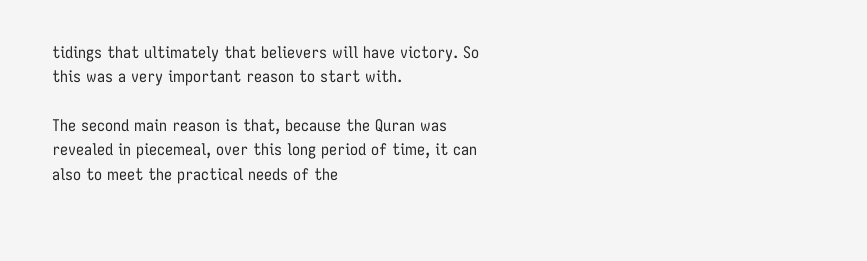tidings that ultimately that believers will have victory. So this was a very important reason to start with.

The second main reason is that, because the Quran was revealed in piecemeal, over this long period of time, it can also to meet the practical needs of the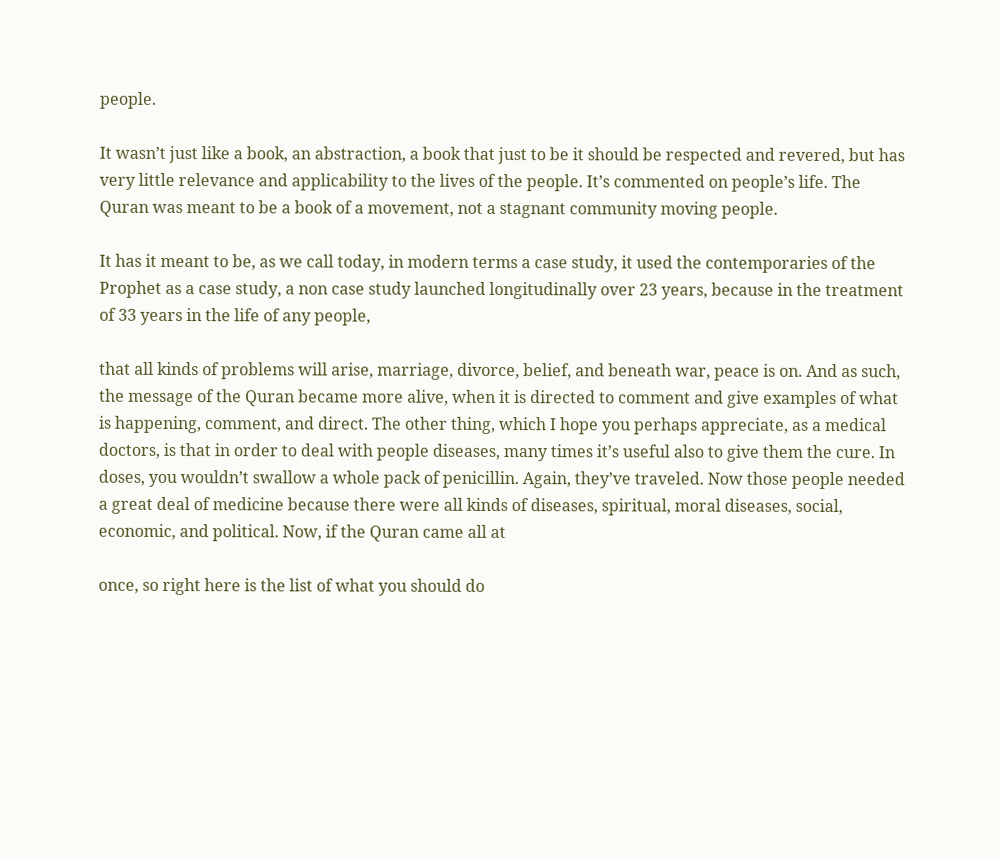people.

It wasn’t just like a book, an abstraction, a book that just to be it should be respected and revered, but has very little relevance and applicability to the lives of the people. It’s commented on people’s life. The Quran was meant to be a book of a movement, not a stagnant community moving people.

It has it meant to be, as we call today, in modern terms a case study, it used the contemporaries of the Prophet as a case study, a non case study launched longitudinally over 23 years, because in the treatment of 33 years in the life of any people,

that all kinds of problems will arise, marriage, divorce, belief, and beneath war, peace is on. And as such, the message of the Quran became more alive, when it is directed to comment and give examples of what is happening, comment, and direct. The other thing, which I hope you perhaps appreciate, as a medical doctors, is that in order to deal with people diseases, many times it’s useful also to give them the cure. In doses, you wouldn’t swallow a whole pack of penicillin. Again, they’ve traveled. Now those people needed a great deal of medicine because there were all kinds of diseases, spiritual, moral diseases, social, economic, and political. Now, if the Quran came all at

once, so right here is the list of what you should do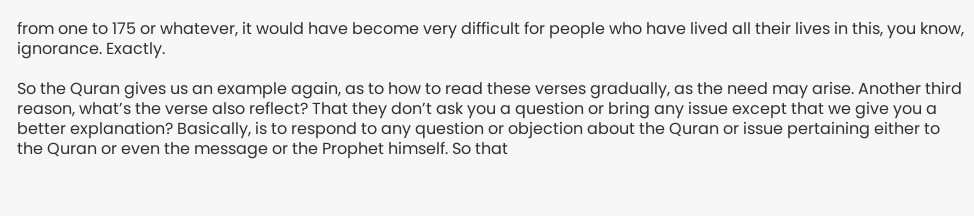from one to 175 or whatever, it would have become very difficult for people who have lived all their lives in this, you know, ignorance. Exactly.

So the Quran gives us an example again, as to how to read these verses gradually, as the need may arise. Another third reason, what’s the verse also reflect? That they don’t ask you a question or bring any issue except that we give you a better explanation? Basically, is to respond to any question or objection about the Quran or issue pertaining either to the Quran or even the message or the Prophet himself. So that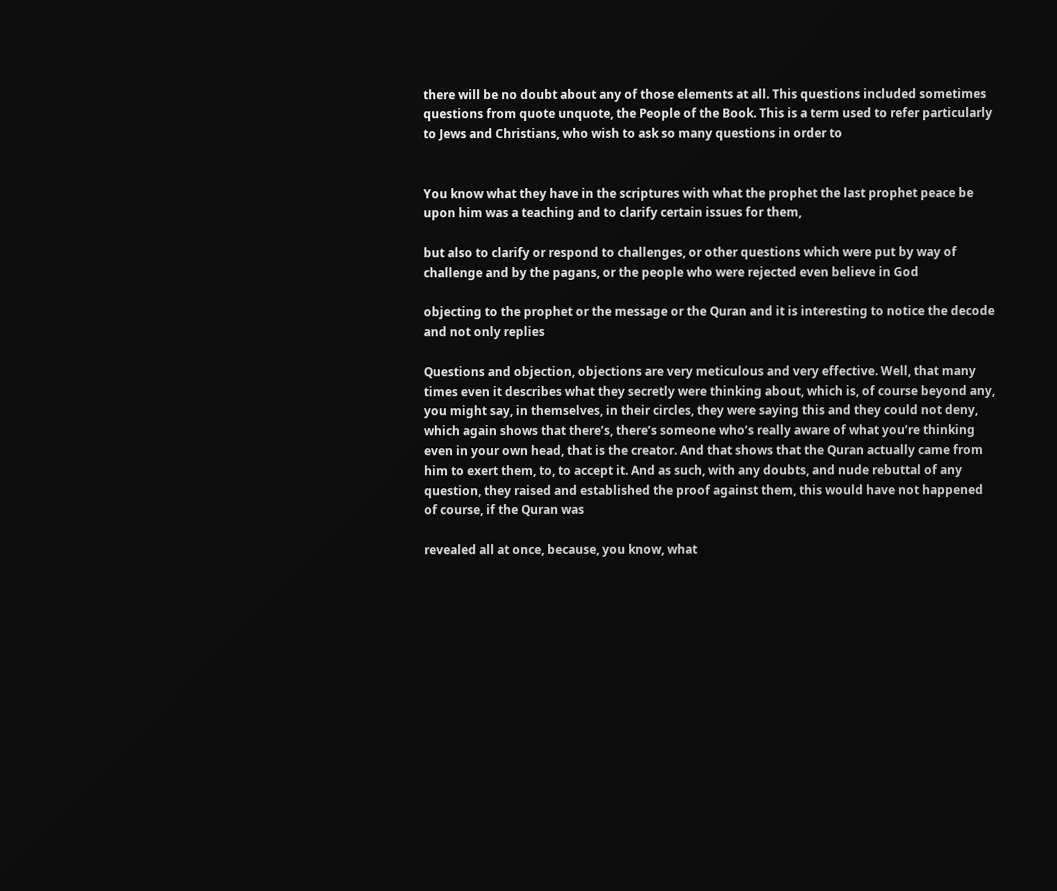there will be no doubt about any of those elements at all. This questions included sometimes questions from quote unquote, the People of the Book. This is a term used to refer particularly to Jews and Christians, who wish to ask so many questions in order to


You know what they have in the scriptures with what the prophet the last prophet peace be upon him was a teaching and to clarify certain issues for them,

but also to clarify or respond to challenges, or other questions which were put by way of challenge and by the pagans, or the people who were rejected even believe in God

objecting to the prophet or the message or the Quran and it is interesting to notice the decode and not only replies

Questions and objection, objections are very meticulous and very effective. Well, that many times even it describes what they secretly were thinking about, which is, of course beyond any, you might say, in themselves, in their circles, they were saying this and they could not deny, which again shows that there’s, there’s someone who’s really aware of what you’re thinking even in your own head, that is the creator. And that shows that the Quran actually came from him to exert them, to, to accept it. And as such, with any doubts, and nude rebuttal of any question, they raised and established the proof against them, this would have not happened of course, if the Quran was

revealed all at once, because, you know, what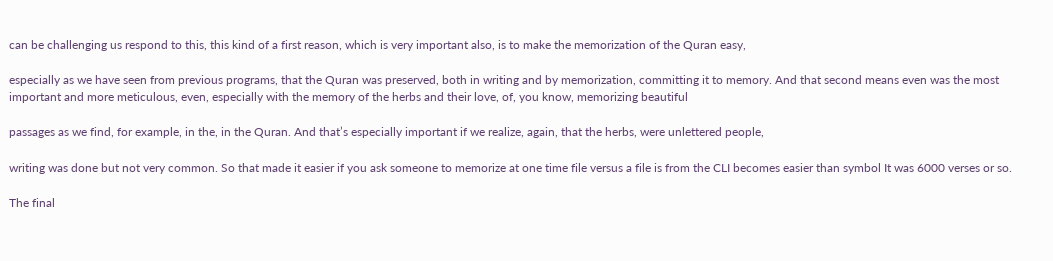can be challenging us respond to this, this kind of a first reason, which is very important also, is to make the memorization of the Quran easy,

especially as we have seen from previous programs, that the Quran was preserved, both in writing and by memorization, committing it to memory. And that second means even was the most important and more meticulous, even, especially with the memory of the herbs and their love, of, you know, memorizing beautiful

passages as we find, for example, in the, in the Quran. And that’s especially important if we realize, again, that the herbs, were unlettered people,

writing was done but not very common. So that made it easier if you ask someone to memorize at one time file versus a file is from the CLI becomes easier than symbol It was 6000 verses or so.

The final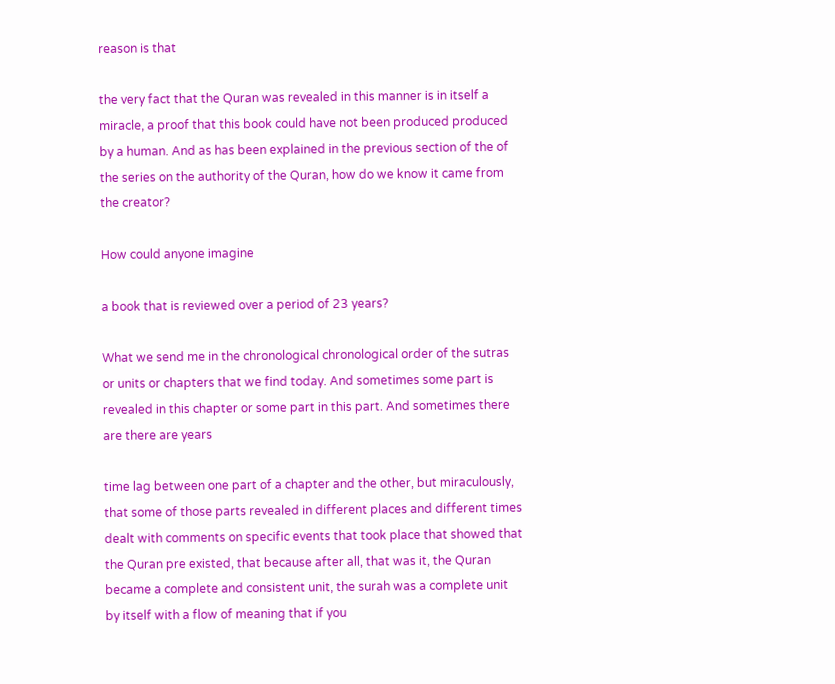reason is that

the very fact that the Quran was revealed in this manner is in itself a miracle, a proof that this book could have not been produced produced by a human. And as has been explained in the previous section of the of the series on the authority of the Quran, how do we know it came from the creator?

How could anyone imagine

a book that is reviewed over a period of 23 years?

What we send me in the chronological chronological order of the sutras or units or chapters that we find today. And sometimes some part is revealed in this chapter or some part in this part. And sometimes there are there are years

time lag between one part of a chapter and the other, but miraculously, that some of those parts revealed in different places and different times dealt with comments on specific events that took place that showed that the Quran pre existed, that because after all, that was it, the Quran became a complete and consistent unit, the surah was a complete unit by itself with a flow of meaning that if you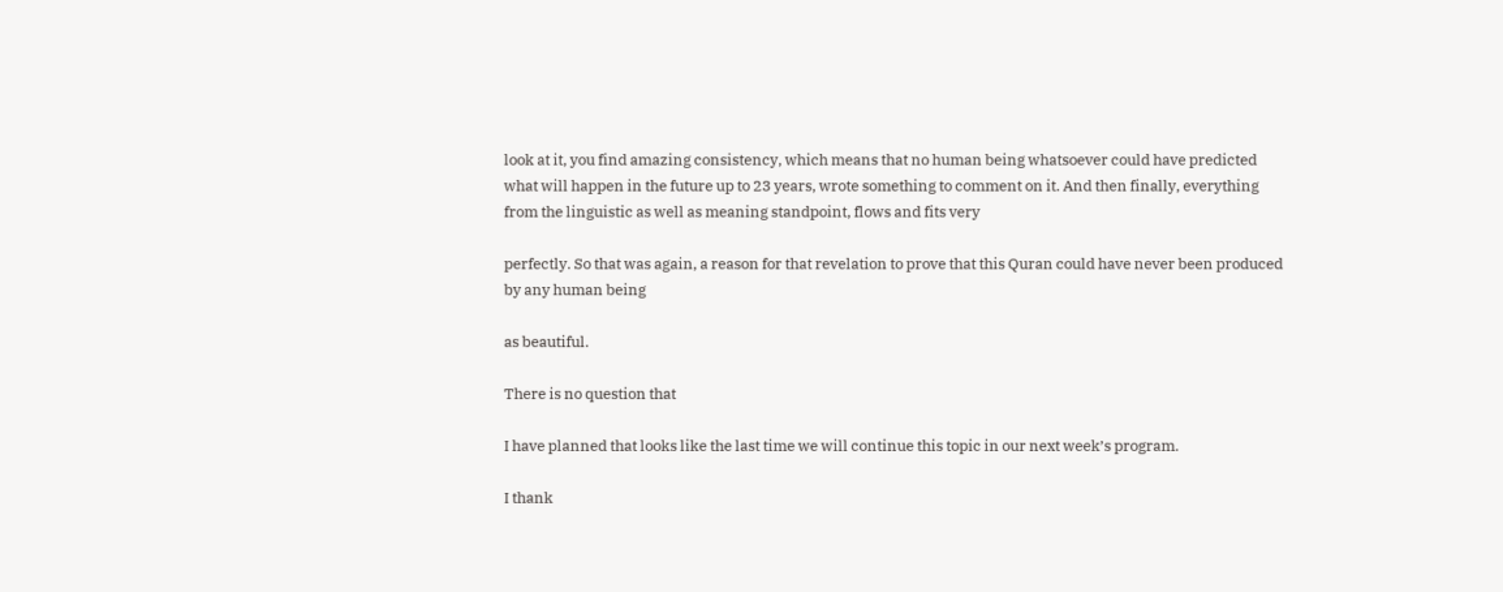look at it, you find amazing consistency, which means that no human being whatsoever could have predicted what will happen in the future up to 23 years, wrote something to comment on it. And then finally, everything from the linguistic as well as meaning standpoint, flows and fits very

perfectly. So that was again, a reason for that revelation to prove that this Quran could have never been produced by any human being

as beautiful.

There is no question that

I have planned that looks like the last time we will continue this topic in our next week’s program.

I thank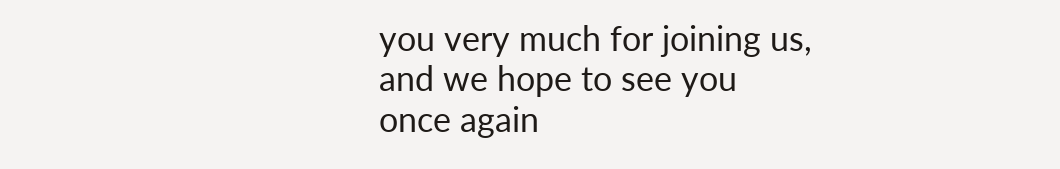you very much for joining us, and we hope to see you once again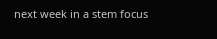next week in a stem focus